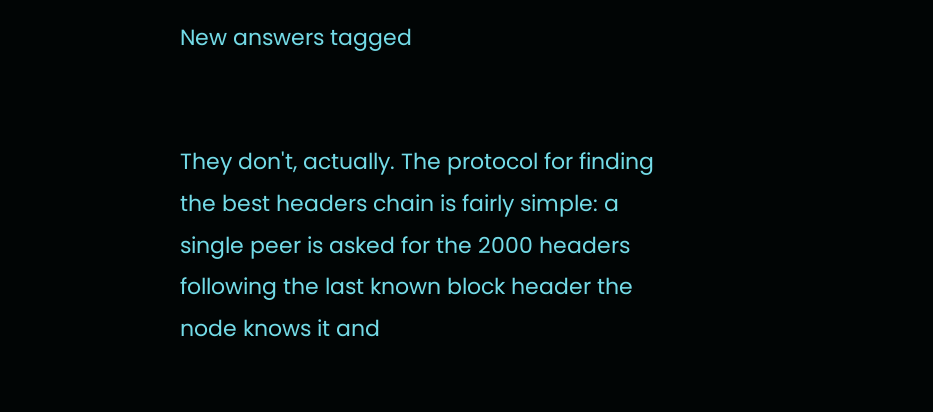New answers tagged


They don't, actually. The protocol for finding the best headers chain is fairly simple: a single peer is asked for the 2000 headers following the last known block header the node knows it and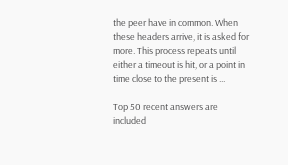the peer have in common. When these headers arrive, it is asked for more. This process repeats until either a timeout is hit, or a point in time close to the present is ...

Top 50 recent answers are included